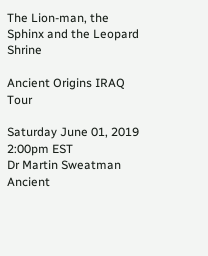The Lion-man, the Sphinx and the Leopard Shrine

Ancient Origins IRAQ Tour

Saturday June 01, 2019 2:00pm EST
Dr Martin Sweatman
Ancient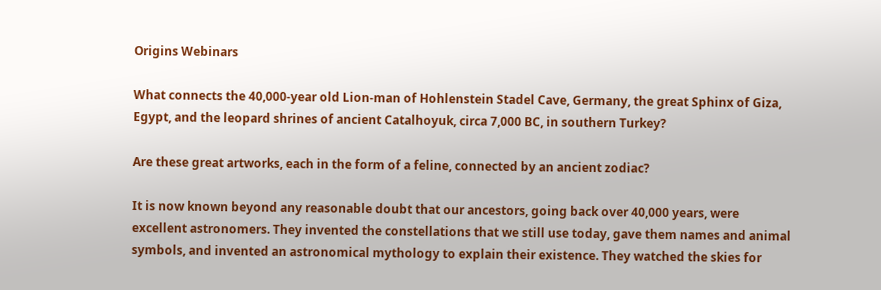Origins Webinars

What connects the 40,000-year old Lion-man of Hohlenstein Stadel Cave, Germany, the great Sphinx of Giza, Egypt, and the leopard shrines of ancient Catalhoyuk, circa 7,000 BC, in southern Turkey?

Are these great artworks, each in the form of a feline, connected by an ancient zodiac?

It is now known beyond any reasonable doubt that our ancestors, going back over 40,000 years, were excellent astronomers. They invented the constellations that we still use today, gave them names and animal symbols, and invented an astronomical mythology to explain their existence. They watched the skies for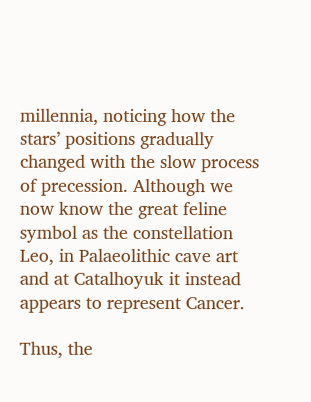millennia, noticing how the stars’ positions gradually changed with the slow process of precession. Although we now know the great feline symbol as the constellation Leo, in Palaeolithic cave art and at Catalhoyuk it instead appears to represent Cancer.

Thus, the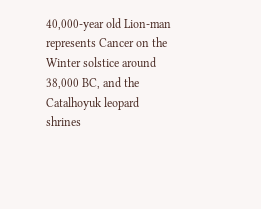40,000-year old Lion-man represents Cancer on the Winter solstice around 38,000 BC, and the Catalhoyuk leopard shrines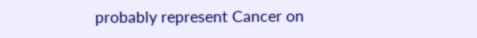probably represent Cancer on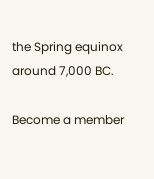the Spring equinox around 7,000 BC.

Become a member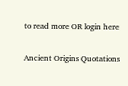to read more OR login here

Ancient Origins Quotations